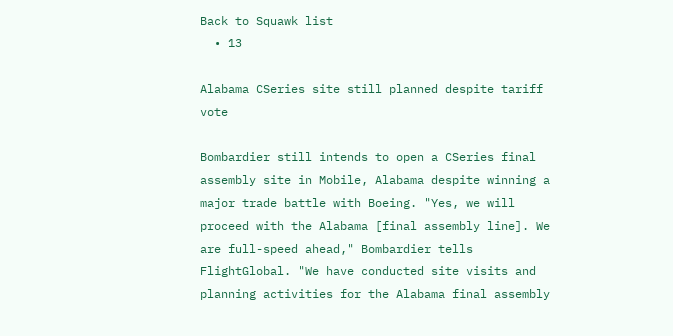Back to Squawk list
  • 13

Alabama CSeries site still planned despite tariff vote

Bombardier still intends to open a CSeries final assembly site in Mobile, Alabama despite winning a major trade battle with Boeing. "Yes, we will proceed with the Alabama [final assembly line]. We are full-speed ahead," Bombardier tells FlightGlobal. "We have conducted site visits and planning activities for the Alabama final assembly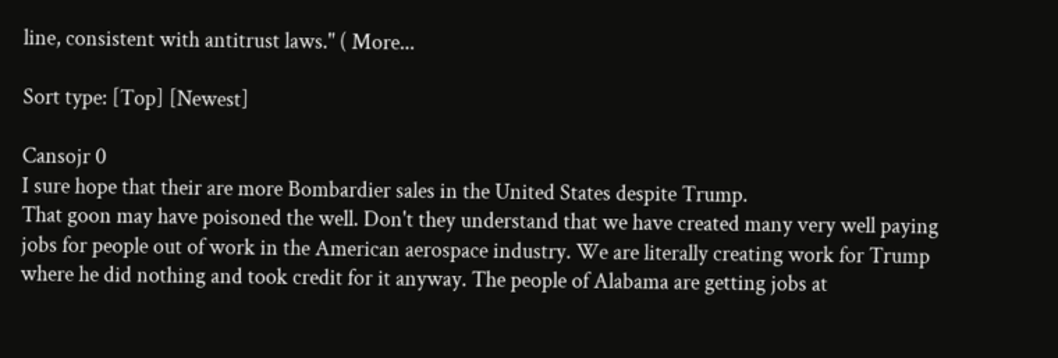line, consistent with antitrust laws." ( More...

Sort type: [Top] [Newest]

Cansojr 0
I sure hope that their are more Bombardier sales in the United States despite Trump.
That goon may have poisoned the well. Don't they understand that we have created many very well paying jobs for people out of work in the American aerospace industry. We are literally creating work for Trump where he did nothing and took credit for it anyway. The people of Alabama are getting jobs at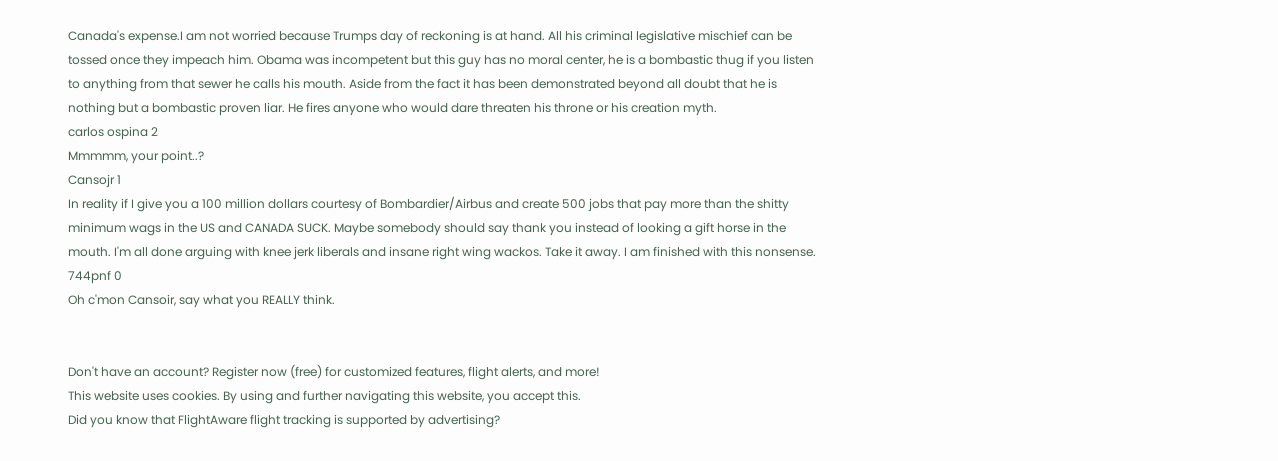Canada's expense.I am not worried because Trumps day of reckoning is at hand. All his criminal legislative mischief can be tossed once they impeach him. Obama was incompetent but this guy has no moral center, he is a bombastic thug if you listen to anything from that sewer he calls his mouth. Aside from the fact it has been demonstrated beyond all doubt that he is nothing but a bombastic proven liar. He fires anyone who would dare threaten his throne or his creation myth.
carlos ospina 2
Mmmmm, your point..?
Cansojr 1
In reality if I give you a 100 million dollars courtesy of Bombardier/Airbus and create 500 jobs that pay more than the shitty minimum wags in the US and CANADA SUCK. Maybe somebody should say thank you instead of looking a gift horse in the mouth. I'm all done arguing with knee jerk liberals and insane right wing wackos. Take it away. I am finished with this nonsense.
744pnf 0
Oh c'mon Cansoir, say what you REALLY think.


Don't have an account? Register now (free) for customized features, flight alerts, and more!
This website uses cookies. By using and further navigating this website, you accept this.
Did you know that FlightAware flight tracking is supported by advertising?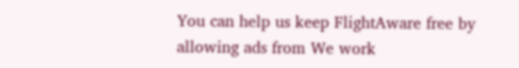You can help us keep FlightAware free by allowing ads from We work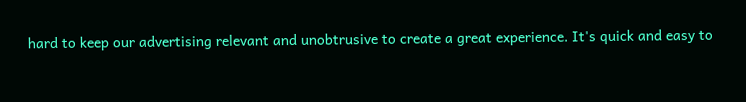hard to keep our advertising relevant and unobtrusive to create a great experience. It's quick and easy to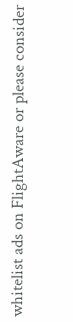whitelist ads on FlightAware or please consider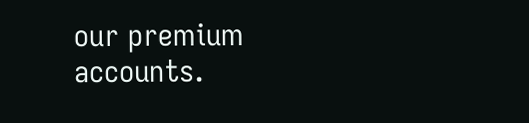our premium accounts.